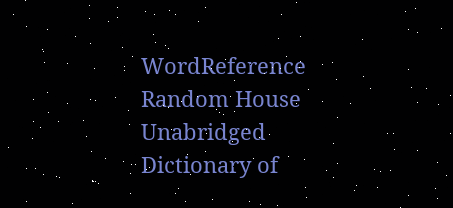WordReference Random House Unabridged Dictionary of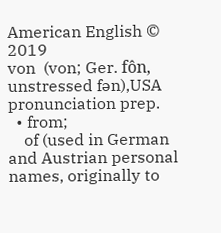American English © 2019
von  (von; Ger. fôn, unstressed fən),USA pronunciation prep.
  • from;
    of (used in German and Austrian personal names, originally to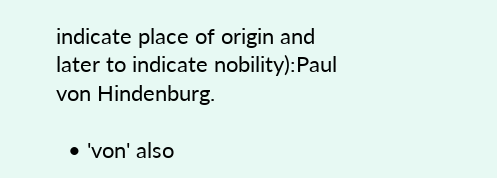indicate place of origin and later to indicate nobility):Paul von Hindenburg.

  • 'von' also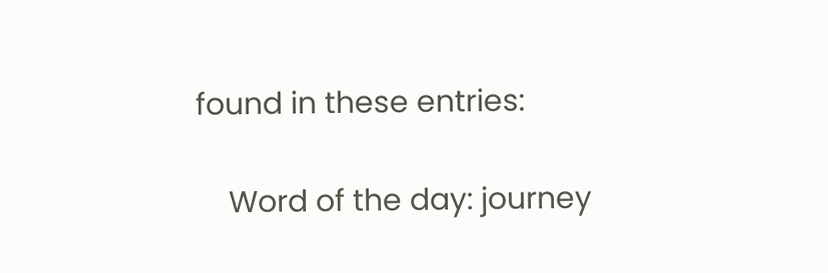found in these entries:

    Word of the day: journey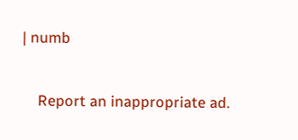| numb


    Report an inappropriate ad.